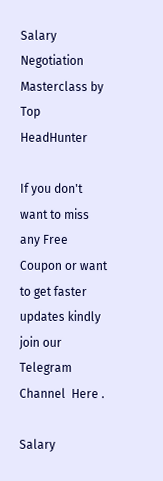Salary Negotiation Masterclass by Top HeadHunter

If you don't want to miss any Free Coupon or want to get faster updates kindly join our Telegram Channel  Here .

Salary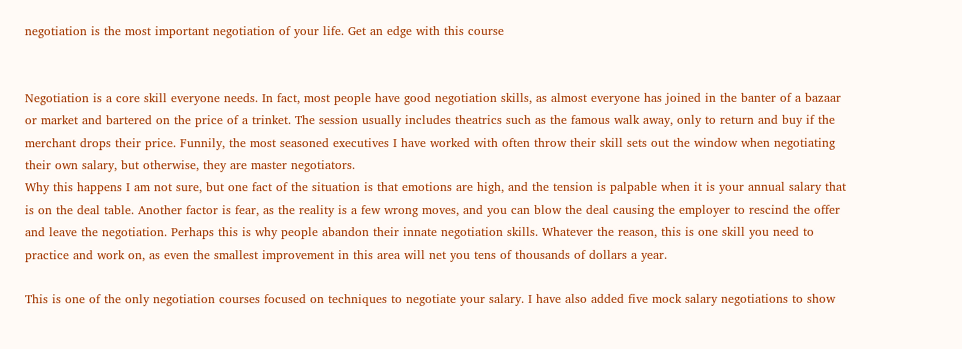negotiation is the most important negotiation of your life. Get an edge with this course


Negotiation is a core skill everyone needs. In fact, most people have good negotiation skills, as almost everyone has joined in the banter of a bazaar or market and bartered on the price of a trinket. The session usually includes theatrics such as the famous walk away, only to return and buy if the merchant drops their price. Funnily, the most seasoned executives I have worked with often throw their skill sets out the window when negotiating their own salary, but otherwise, they are master negotiators.
Why this happens I am not sure, but one fact of the situation is that emotions are high, and the tension is palpable when it is your annual salary that is on the deal table. Another factor is fear, as the reality is a few wrong moves, and you can blow the deal causing the employer to rescind the offer and leave the negotiation. Perhaps this is why people abandon their innate negotiation skills. Whatever the reason, this is one skill you need to practice and work on, as even the smallest improvement in this area will net you tens of thousands of dollars a year.

This is one of the only negotiation courses focused on techniques to negotiate your salary. I have also added five mock salary negotiations to show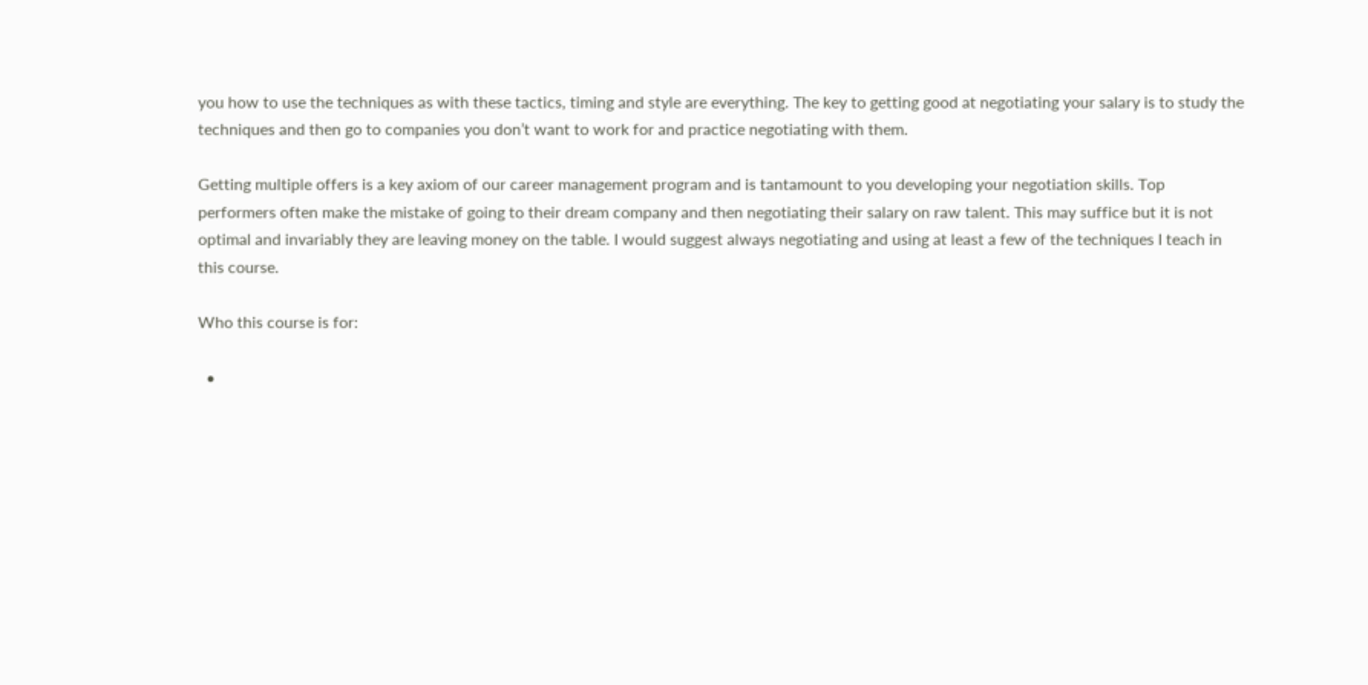you how to use the techniques as with these tactics, timing and style are everything. The key to getting good at negotiating your salary is to study the techniques and then go to companies you don’t want to work for and practice negotiating with them.

Getting multiple offers is a key axiom of our career management program and is tantamount to you developing your negotiation skills. Top performers often make the mistake of going to their dream company and then negotiating their salary on raw talent. This may suffice but it is not optimal and invariably they are leaving money on the table. I would suggest always negotiating and using at least a few of the techniques I teach in this course.

Who this course is for:

  •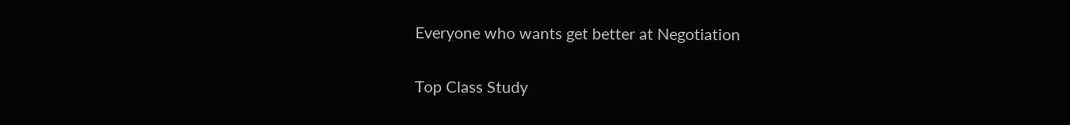Everyone who wants get better at Negotiation

Top Class Study